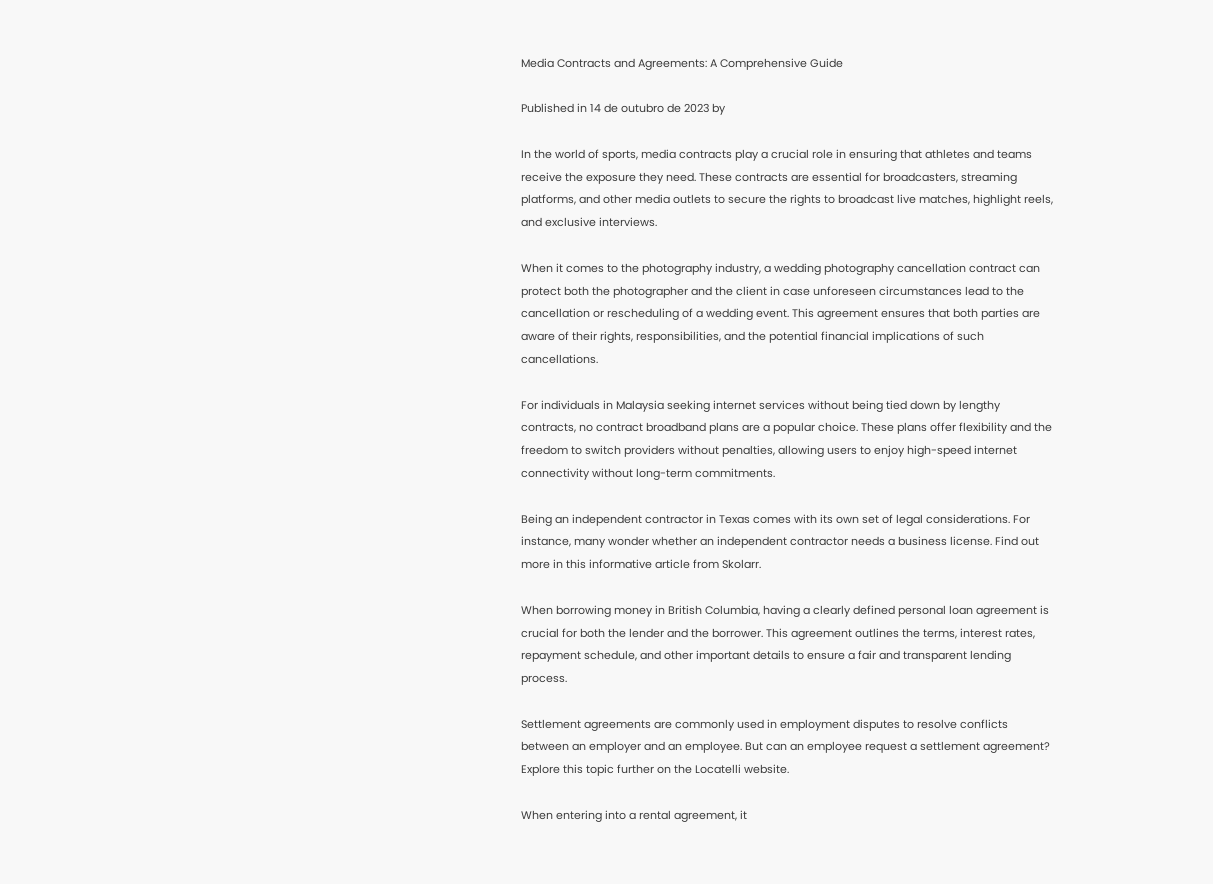Media Contracts and Agreements: A Comprehensive Guide

Published in 14 de outubro de 2023 by

In the world of sports, media contracts play a crucial role in ensuring that athletes and teams receive the exposure they need. These contracts are essential for broadcasters, streaming platforms, and other media outlets to secure the rights to broadcast live matches, highlight reels, and exclusive interviews.

When it comes to the photography industry, a wedding photography cancellation contract can protect both the photographer and the client in case unforeseen circumstances lead to the cancellation or rescheduling of a wedding event. This agreement ensures that both parties are aware of their rights, responsibilities, and the potential financial implications of such cancellations.

For individuals in Malaysia seeking internet services without being tied down by lengthy contracts, no contract broadband plans are a popular choice. These plans offer flexibility and the freedom to switch providers without penalties, allowing users to enjoy high-speed internet connectivity without long-term commitments.

Being an independent contractor in Texas comes with its own set of legal considerations. For instance, many wonder whether an independent contractor needs a business license. Find out more in this informative article from Skolarr.

When borrowing money in British Columbia, having a clearly defined personal loan agreement is crucial for both the lender and the borrower. This agreement outlines the terms, interest rates, repayment schedule, and other important details to ensure a fair and transparent lending process.

Settlement agreements are commonly used in employment disputes to resolve conflicts between an employer and an employee. But can an employee request a settlement agreement? Explore this topic further on the Locatelli website.

When entering into a rental agreement, it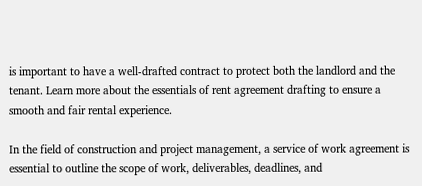is important to have a well-drafted contract to protect both the landlord and the tenant. Learn more about the essentials of rent agreement drafting to ensure a smooth and fair rental experience.

In the field of construction and project management, a service of work agreement is essential to outline the scope of work, deliverables, deadlines, and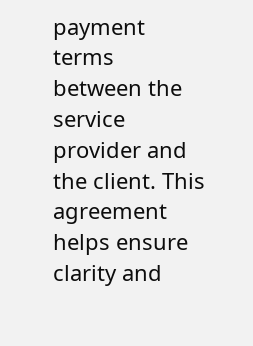payment terms between the service provider and the client. This agreement helps ensure clarity and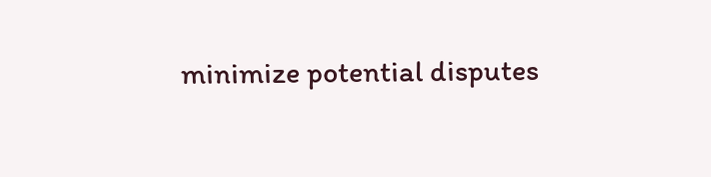minimize potential disputes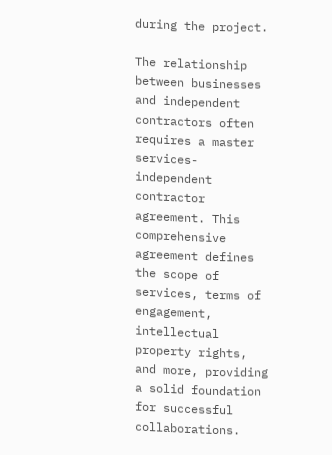during the project.

The relationship between businesses and independent contractors often requires a master services-independent contractor agreement. This comprehensive agreement defines the scope of services, terms of engagement, intellectual property rights, and more, providing a solid foundation for successful collaborations.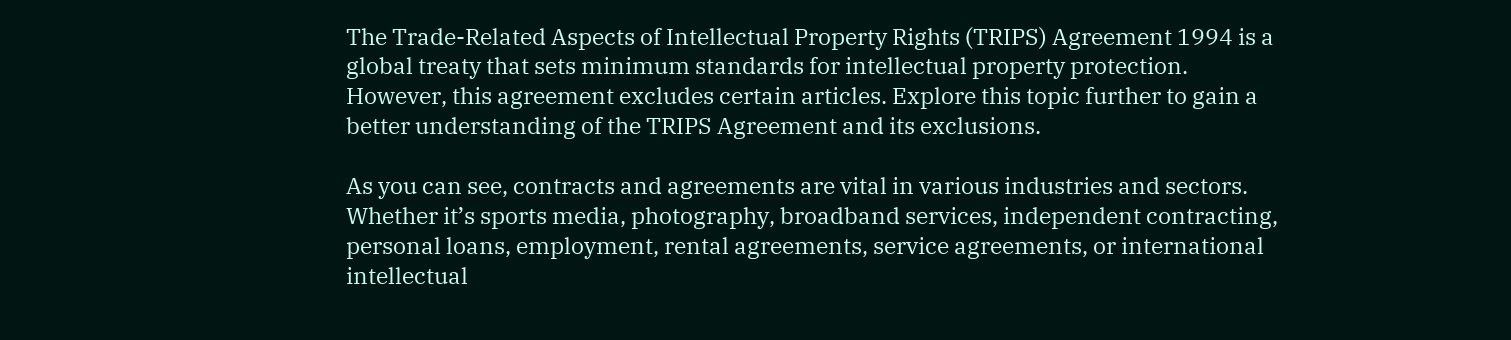The Trade-Related Aspects of Intellectual Property Rights (TRIPS) Agreement 1994 is a global treaty that sets minimum standards for intellectual property protection. However, this agreement excludes certain articles. Explore this topic further to gain a better understanding of the TRIPS Agreement and its exclusions.

As you can see, contracts and agreements are vital in various industries and sectors. Whether it’s sports media, photography, broadband services, independent contracting, personal loans, employment, rental agreements, service agreements, or international intellectual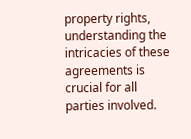property rights, understanding the intricacies of these agreements is crucial for all parties involved.